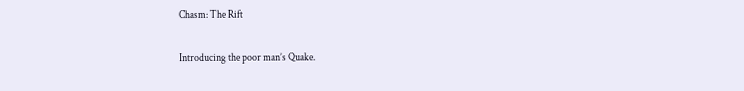Chasm: The Rift

Introducing the poor man’s Quake.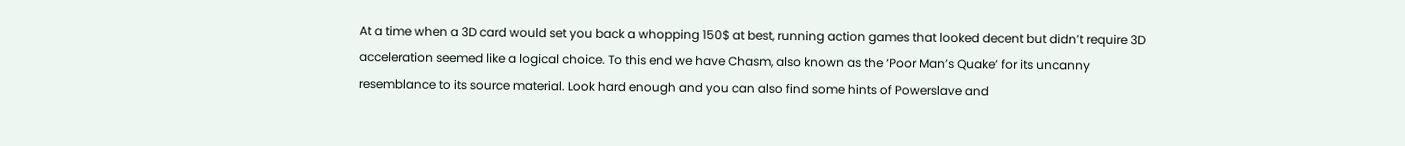At a time when a 3D card would set you back a whopping 150$ at best, running action games that looked decent but didn’t require 3D acceleration seemed like a logical choice. To this end we have Chasm, also known as the ‘Poor Man’s Quake’ for its uncanny resemblance to its source material. Look hard enough and you can also find some hints of Powerslave and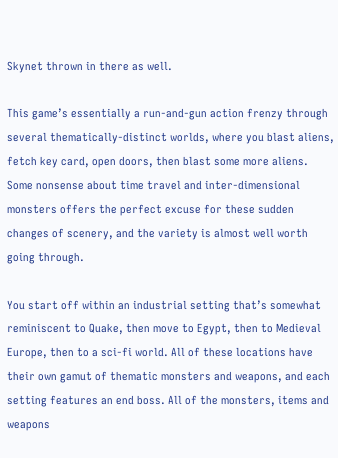Skynet thrown in there as well.

This game’s essentially a run-and-gun action frenzy through several thematically-distinct worlds, where you blast aliens, fetch key card, open doors, then blast some more aliens. Some nonsense about time travel and inter-dimensional monsters offers the perfect excuse for these sudden changes of scenery, and the variety is almost well worth going through.

You start off within an industrial setting that’s somewhat reminiscent to Quake, then move to Egypt, then to Medieval Europe, then to a sci-fi world. All of these locations have their own gamut of thematic monsters and weapons, and each setting features an end boss. All of the monsters, items and weapons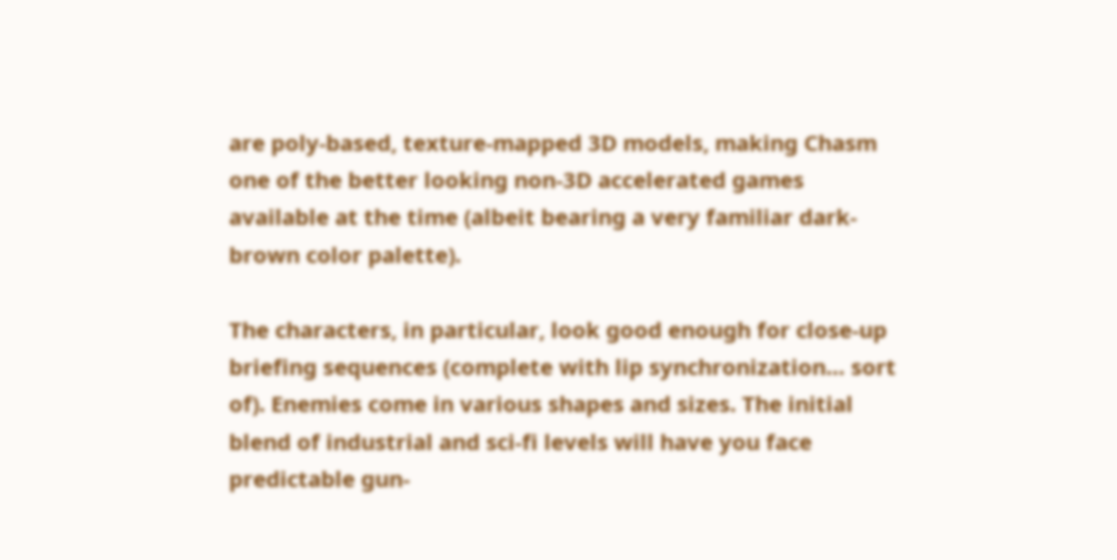are poly-based, texture-mapped 3D models, making Chasm one of the better looking non-3D accelerated games available at the time (albeit bearing a very familiar dark-brown color palette).

The characters, in particular, look good enough for close-up briefing sequences (complete with lip synchronization… sort of). Enemies come in various shapes and sizes. The initial blend of industrial and sci-fi levels will have you face predictable gun-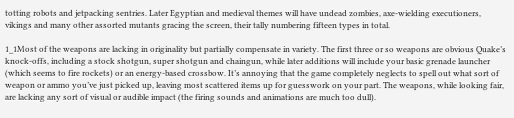totting robots and jetpacking sentries. Later Egyptian and medieval themes will have undead zombies, axe-wielding executioners, vikings and many other assorted mutants gracing the screen, their tally numbering fifteen types in total.

1_1Most of the weapons are lacking in originality but partially compensate in variety. The first three or so weapons are obvious Quake’s knock-offs, including a stock shotgun, super shotgun and chaingun, while later additions will include your basic grenade launcher (which seems to fire rockets) or an energy-based crossbow. It’s annoying that the game completely neglects to spell out what sort of weapon or ammo you’ve just picked up, leaving most scattered items up for guesswork on your part. The weapons, while looking fair, are lacking any sort of visual or audible impact (the firing sounds and animations are much too dull).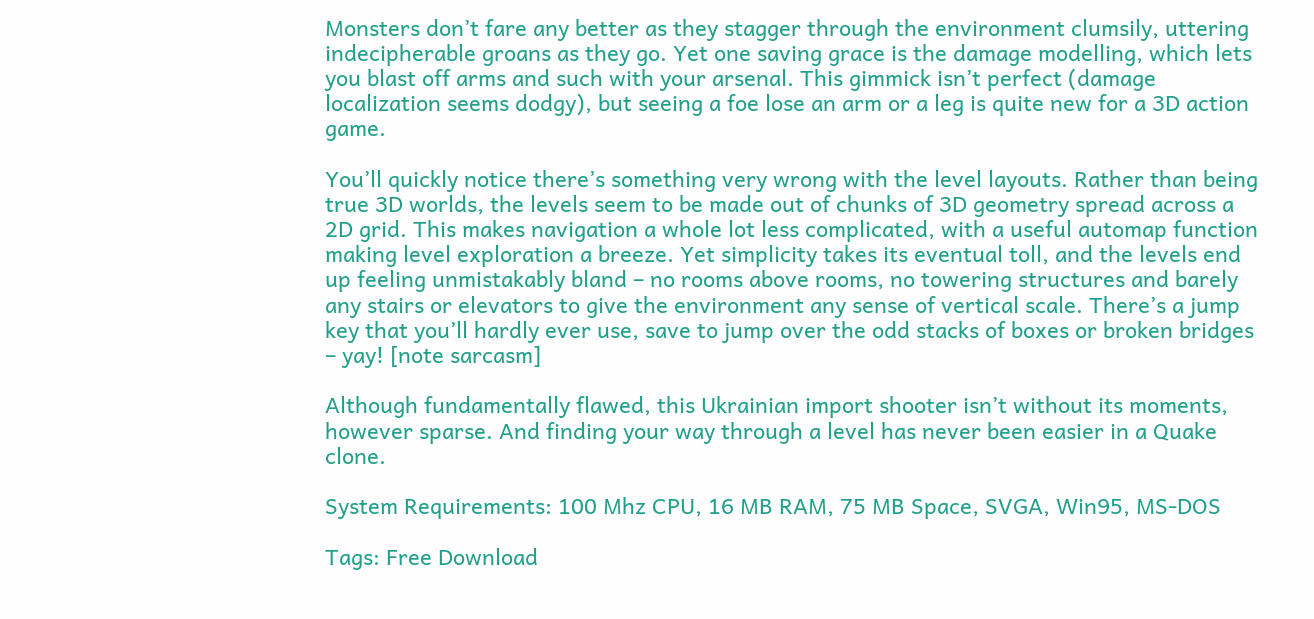Monsters don’t fare any better as they stagger through the environment clumsily, uttering indecipherable groans as they go. Yet one saving grace is the damage modelling, which lets you blast off arms and such with your arsenal. This gimmick isn’t perfect (damage localization seems dodgy), but seeing a foe lose an arm or a leg is quite new for a 3D action game.

You’ll quickly notice there’s something very wrong with the level layouts. Rather than being true 3D worlds, the levels seem to be made out of chunks of 3D geometry spread across a 2D grid. This makes navigation a whole lot less complicated, with a useful automap function making level exploration a breeze. Yet simplicity takes its eventual toll, and the levels end up feeling unmistakably bland – no rooms above rooms, no towering structures and barely any stairs or elevators to give the environment any sense of vertical scale. There’s a jump key that you’ll hardly ever use, save to jump over the odd stacks of boxes or broken bridges – yay! [note sarcasm]

Although fundamentally flawed, this Ukrainian import shooter isn’t without its moments, however sparse. And finding your way through a level has never been easier in a Quake clone.

System Requirements: 100 Mhz CPU, 16 MB RAM, 75 MB Space, SVGA, Win95, MS-DOS

Tags: Free Download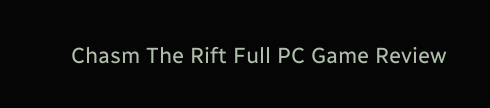Chasm The Rift Full PC Game Review